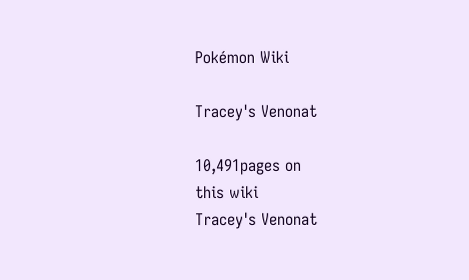Pokémon Wiki

Tracey's Venonat

10,491pages on
this wiki
Tracey's Venonat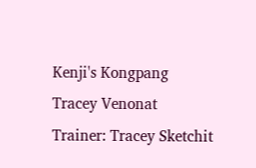Kenji's Kongpang
Tracey Venonat
Trainer: Tracey Sketchit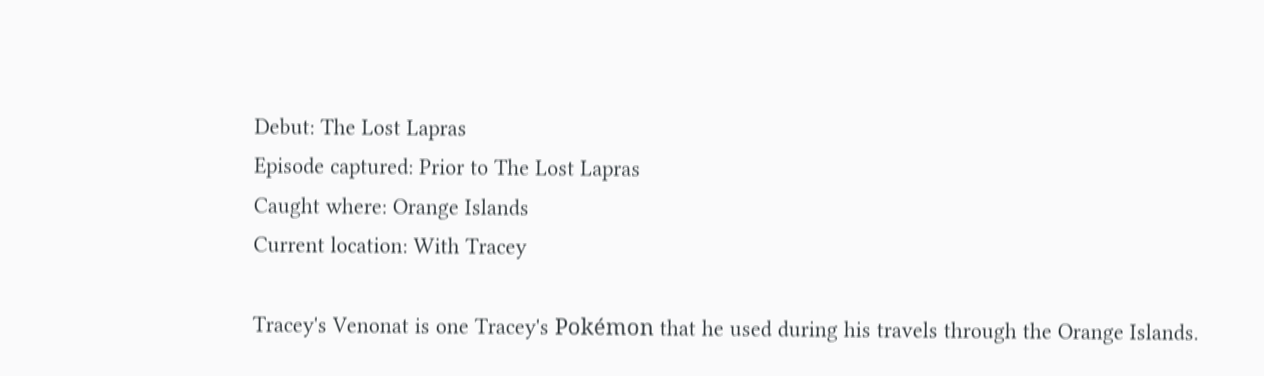Debut: The Lost Lapras
Episode captured: Prior to The Lost Lapras
Caught where: Orange Islands
Current location: With Tracey

Tracey's Venonat is one Tracey's Pokémon that he used during his travels through the Orange Islands.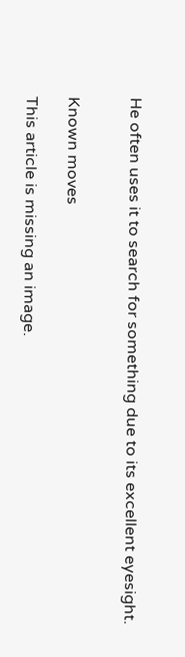He often uses it to search for something due to its excellent eyesight.


Known moves

This article is missing an image.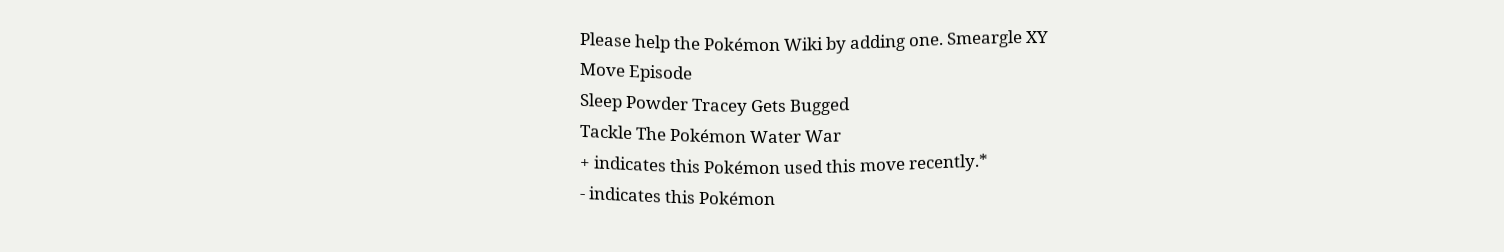Please help the Pokémon Wiki by adding one. Smeargle XY
Move Episode
Sleep Powder Tracey Gets Bugged
Tackle The Pokémon Water War
+ indicates this Pokémon used this move recently.*
- indicates this Pokémon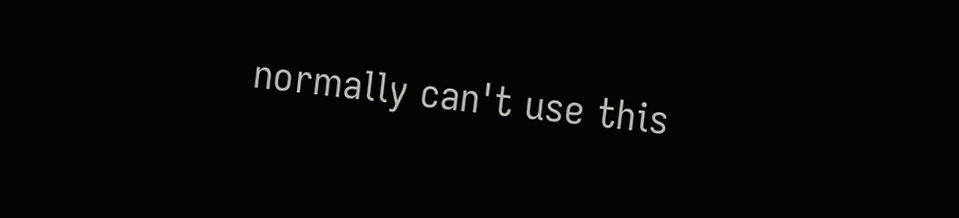normally can't use this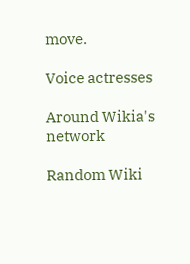move.

Voice actresses

Around Wikia's network

Random Wiki